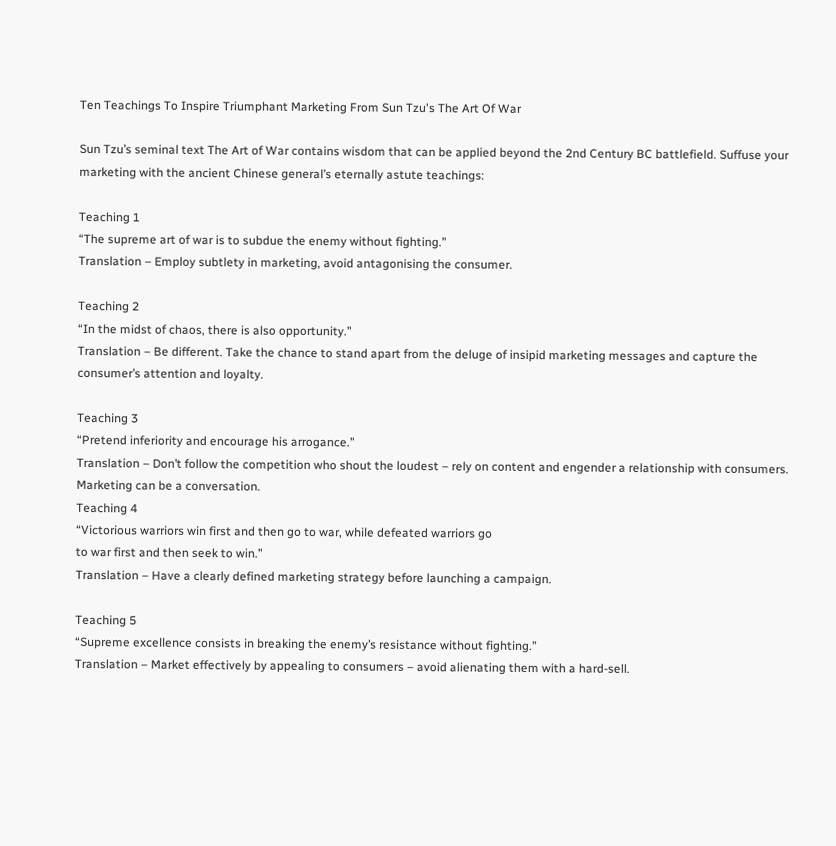Ten Teachings To Inspire Triumphant Marketing From Sun Tzu's The Art Of War

Sun Tzu’s seminal text The Art of War contains wisdom that can be applied beyond the 2nd Century BC battlefield. Suffuse your marketing with the ancient Chinese general’s eternally astute teachings:

Teaching 1
“The supreme art of war is to subdue the enemy without fighting.”
Translation – Employ subtlety in marketing, avoid antagonising the consumer.

Teaching 2
“In the midst of chaos, there is also opportunity.”
Translation – Be different. Take the chance to stand apart from the deluge of insipid marketing messages and capture the consumer’s attention and loyalty.

Teaching 3
“Pretend inferiority and encourage his arrogance.”
Translation – Don’t follow the competition who shout the loudest – rely on content and engender a relationship with consumers. Marketing can be a conversation.
Teaching 4
“Victorious warriors win first and then go to war, while defeated warriors go
to war first and then seek to win.”
Translation – Have a clearly defined marketing strategy before launching a campaign.

Teaching 5
“Supreme excellence consists in breaking the enemy’s resistance without fighting.”
Translation – Market effectively by appealing to consumers – avoid alienating them with a hard-sell.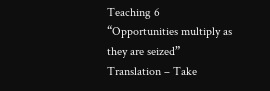Teaching 6
“Opportunities multiply as they are seized”
Translation – Take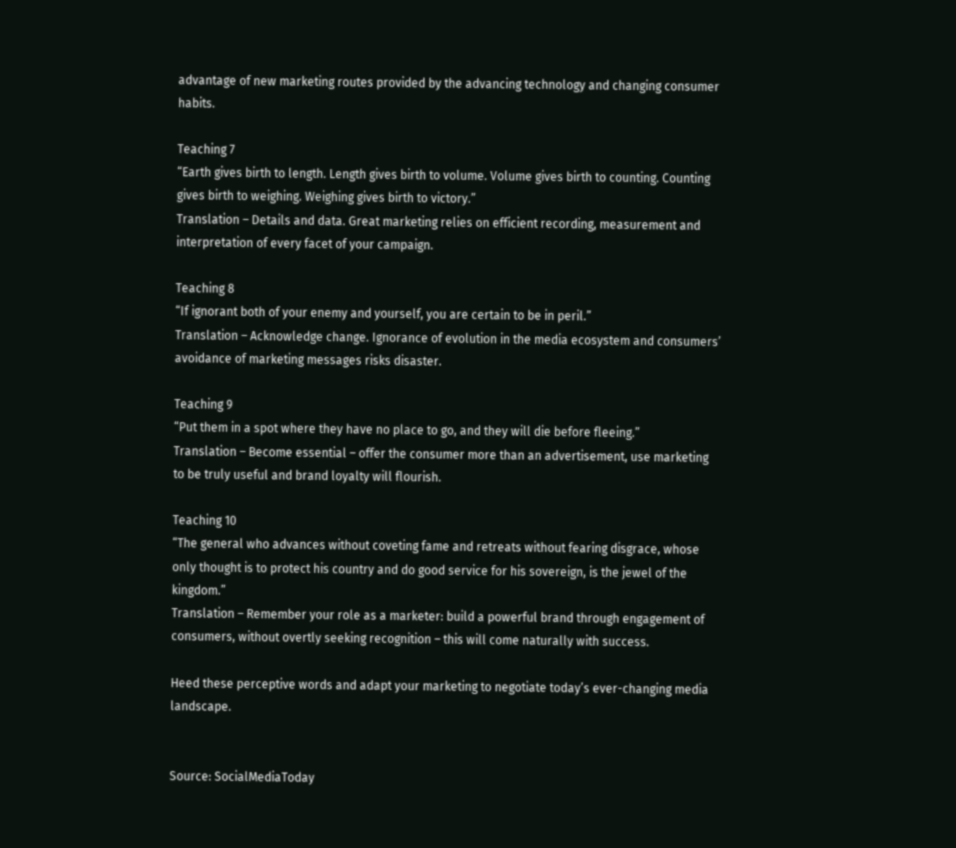advantage of new marketing routes provided by the advancing technology and changing consumer habits.

Teaching 7
“Earth gives birth to length. Length gives birth to volume. Volume gives birth to counting. Counting gives birth to weighing. Weighing gives birth to victory.”
Translation – Details and data. Great marketing relies on efficient recording, measurement and interpretation of every facet of your campaign.

Teaching 8
“If ignorant both of your enemy and yourself, you are certain to be in peril.”
Translation – Acknowledge change. Ignorance of evolution in the media ecosystem and consumers’ avoidance of marketing messages risks disaster.

Teaching 9
“Put them in a spot where they have no place to go, and they will die before fleeing.”
Translation – Become essential – offer the consumer more than an advertisement, use marketing to be truly useful and brand loyalty will flourish.

Teaching 10
“The general who advances without coveting fame and retreats without fearing disgrace, whose only thought is to protect his country and do good service for his sovereign, is the jewel of the kingdom.”
Translation – Remember your role as a marketer: build a powerful brand through engagement of consumers, without overtly seeking recognition – this will come naturally with success.

Heed these perceptive words and adapt your marketing to negotiate today’s ever-changing media landscape.


Source: SocialMediaToday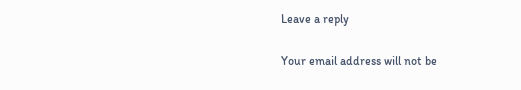Leave a reply

Your email address will not be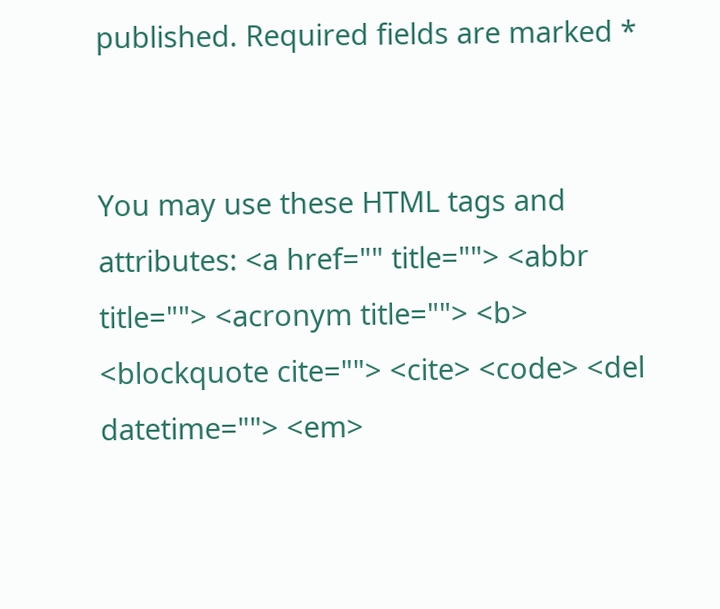published. Required fields are marked *


You may use these HTML tags and attributes: <a href="" title=""> <abbr title=""> <acronym title=""> <b> <blockquote cite=""> <cite> <code> <del datetime=""> <em>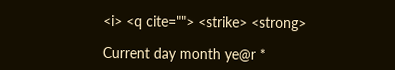<i> <q cite=""> <strike> <strong>

Current day month ye@r *